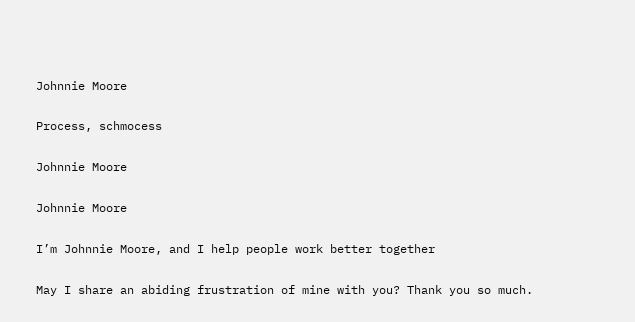Johnnie Moore

Process, schmocess

Johnnie Moore

Johnnie Moore

I’m Johnnie Moore, and I help people work better together

May I share an abiding frustration of mine with you? Thank you so much.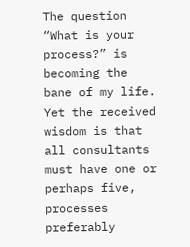The question “What is your process?” is becoming the bane of my life. Yet the received wisdom is that all consultants must have one or perhaps five, processes preferably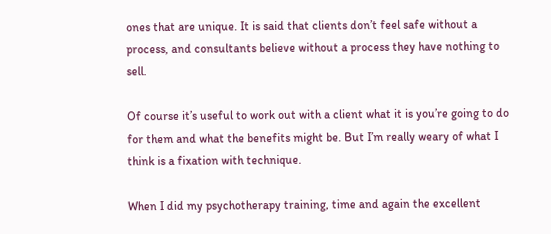ones that are unique. It is said that clients don’t feel safe without a process, and consultants believe without a process they have nothing to sell.

Of course it’s useful to work out with a client what it is you’re going to do for them and what the benefits might be. But I’m really weary of what I think is a fixation with technique.

When I did my psychotherapy training, time and again the excellent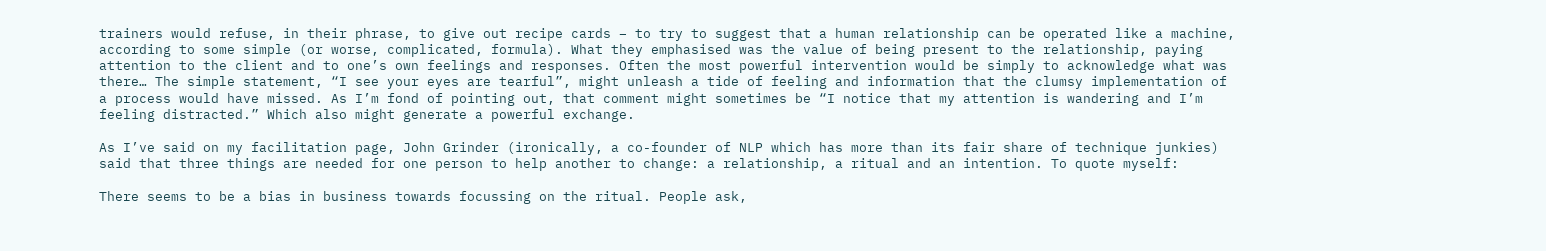trainers would refuse, in their phrase, to give out recipe cards – to try to suggest that a human relationship can be operated like a machine, according to some simple (or worse, complicated, formula). What they emphasised was the value of being present to the relationship, paying attention to the client and to one’s own feelings and responses. Often the most powerful intervention would be simply to acknowledge what was there… The simple statement, “I see your eyes are tearful”, might unleash a tide of feeling and information that the clumsy implementation of a process would have missed. As I’m fond of pointing out, that comment might sometimes be “I notice that my attention is wandering and I’m feeling distracted.” Which also might generate a powerful exchange.

As I’ve said on my facilitation page, John Grinder (ironically, a co-founder of NLP which has more than its fair share of technique junkies) said that three things are needed for one person to help another to change: a relationship, a ritual and an intention. To quote myself:

There seems to be a bias in business towards focussing on the ritual. People ask,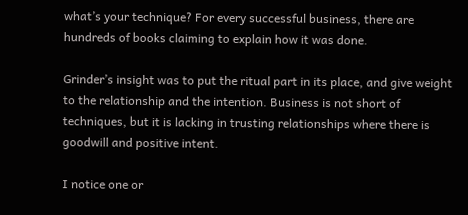what’s your technique? For every successful business, there are hundreds of books claiming to explain how it was done.

Grinder’s insight was to put the ritual part in its place, and give weight to the relationship and the intention. Business is not short of techniques, but it is lacking in trusting relationships where there is goodwill and positive intent.

I notice one or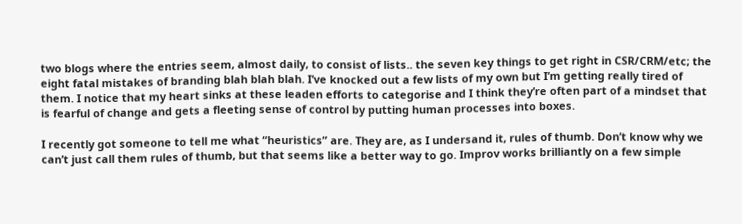two blogs where the entries seem, almost daily, to consist of lists.. the seven key things to get right in CSR/CRM/etc; the eight fatal mistakes of branding blah blah blah. I’ve knocked out a few lists of my own but I’m getting really tired of them. I notice that my heart sinks at these leaden efforts to categorise and I think they’re often part of a mindset that is fearful of change and gets a fleeting sense of control by putting human processes into boxes.

I recently got someone to tell me what “heuristics” are. They are, as I undersand it, rules of thumb. Don’t know why we can’t just call them rules of thumb, but that seems like a better way to go. Improv works brilliantly on a few simple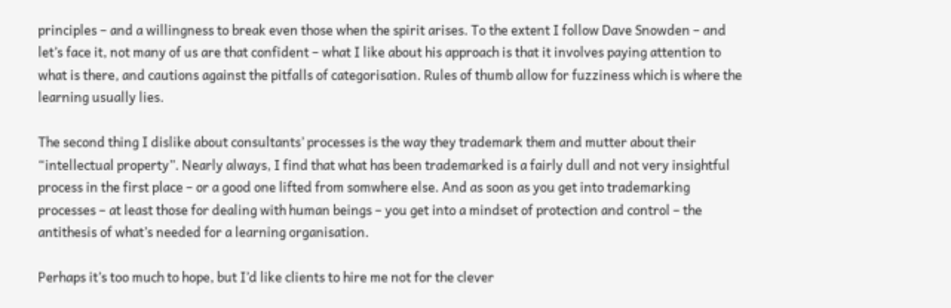principles – and a willingness to break even those when the spirit arises. To the extent I follow Dave Snowden – and let’s face it, not many of us are that confident – what I like about his approach is that it involves paying attention to what is there, and cautions against the pitfalls of categorisation. Rules of thumb allow for fuzziness which is where the learning usually lies.

The second thing I dislike about consultants’ processes is the way they trademark them and mutter about their “intellectual property”. Nearly always, I find that what has been trademarked is a fairly dull and not very insightful process in the first place – or a good one lifted from somwhere else. And as soon as you get into trademarking processes – at least those for dealing with human beings – you get into a mindset of protection and control – the antithesis of what’s needed for a learning organisation.

Perhaps it’s too much to hope, but I’d like clients to hire me not for the clever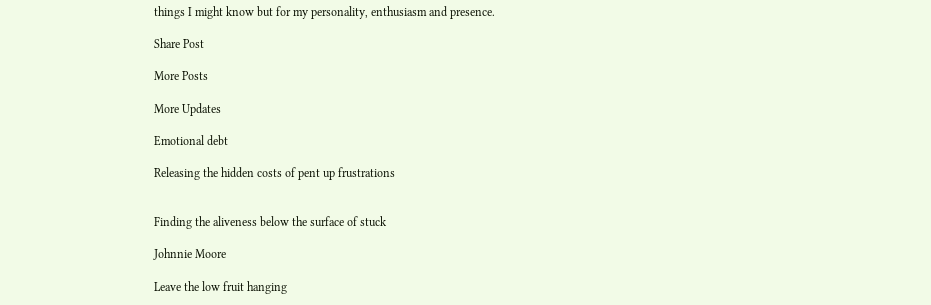things I might know but for my personality, enthusiasm and presence.

Share Post

More Posts

More Updates

Emotional debt

Releasing the hidden costs of pent up frustrations


Finding the aliveness below the surface of stuck

Johnnie Moore

Leave the low fruit hanging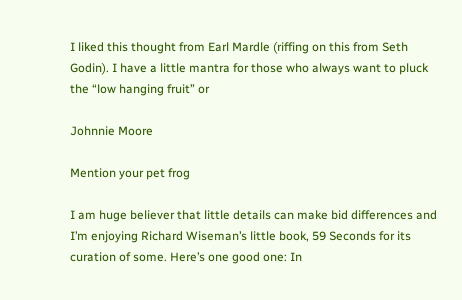I liked this thought from Earl Mardle (riffing on this from Seth Godin). I have a little mantra for those who always want to pluck the “low hanging fruit” or

Johnnie Moore

Mention your pet frog

I am huge believer that little details can make bid differences and I’m enjoying Richard Wiseman’s little book, 59 Seconds for its curation of some. Here’s one good one: In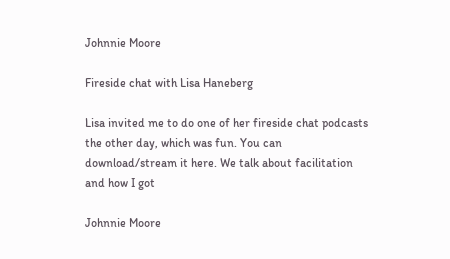Johnnie Moore

Fireside chat with Lisa Haneberg

Lisa invited me to do one of her fireside chat podcasts the other day, which was fun. You can download/stream it here. We talk about facilitation and how I got

Johnnie Moore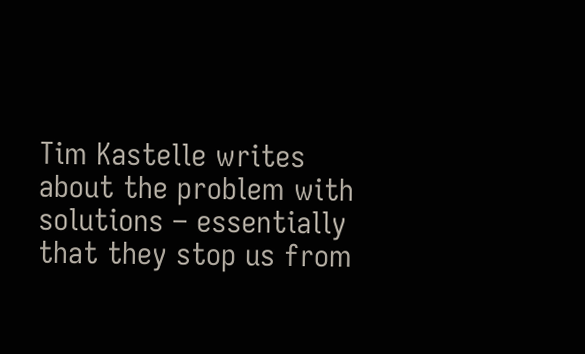Tim Kastelle writes about the problem with solutions – essentially that they stop us from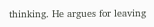thinking. He argues for leaving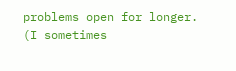problems open for longer. (I sometimes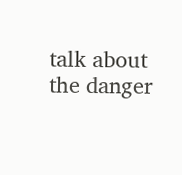talk about the danger